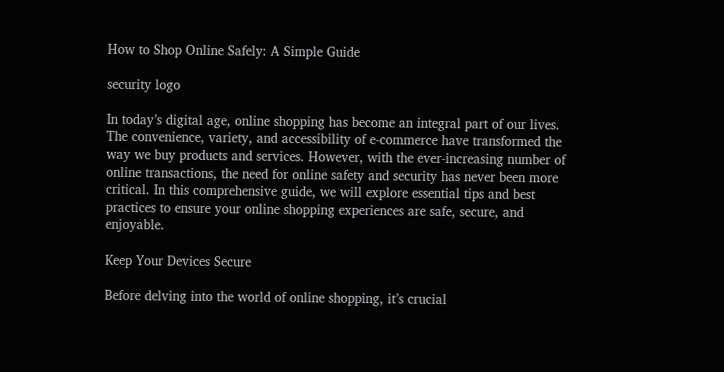How to Shop Online Safely: A Simple Guide

security logo

In today’s digital age, online shopping has become an integral part of our lives. The convenience, variety, and accessibility of e-commerce have transformed the way we buy products and services. However, with the ever-increasing number of online transactions, the need for online safety and security has never been more critical. In this comprehensive guide, we will explore essential tips and best practices to ensure your online shopping experiences are safe, secure, and enjoyable.

Keep Your Devices Secure

Before delving into the world of online shopping, it’s crucial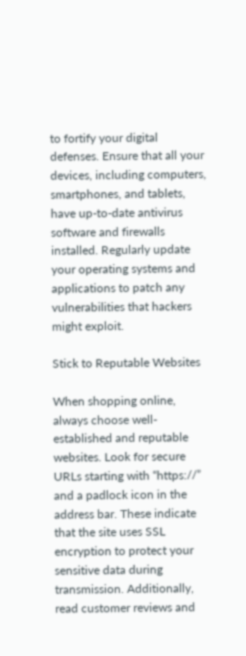to fortify your digital defenses. Ensure that all your devices, including computers, smartphones, and tablets, have up-to-date antivirus software and firewalls installed. Regularly update your operating systems and applications to patch any vulnerabilities that hackers might exploit.

Stick to Reputable Websites

When shopping online, always choose well-established and reputable websites. Look for secure URLs starting with “https://” and a padlock icon in the address bar. These indicate that the site uses SSL encryption to protect your sensitive data during transmission. Additionally, read customer reviews and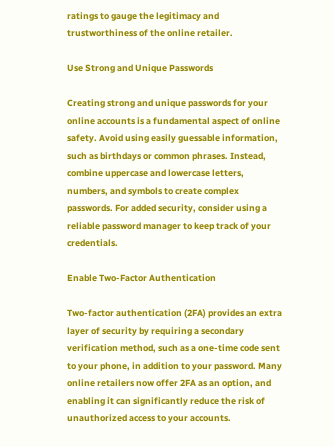ratings to gauge the legitimacy and trustworthiness of the online retailer.

Use Strong and Unique Passwords

Creating strong and unique passwords for your online accounts is a fundamental aspect of online safety. Avoid using easily guessable information, such as birthdays or common phrases. Instead, combine uppercase and lowercase letters, numbers, and symbols to create complex passwords. For added security, consider using a reliable password manager to keep track of your credentials.

Enable Two-Factor Authentication

Two-factor authentication (2FA) provides an extra layer of security by requiring a secondary verification method, such as a one-time code sent to your phone, in addition to your password. Many online retailers now offer 2FA as an option, and enabling it can significantly reduce the risk of unauthorized access to your accounts.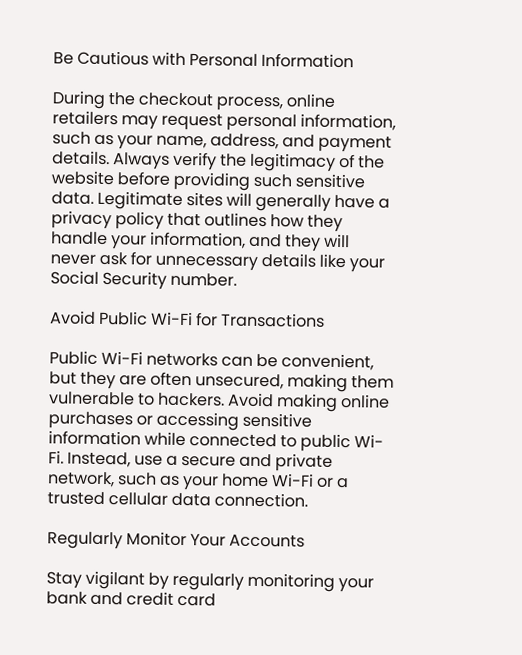Be Cautious with Personal Information

During the checkout process, online retailers may request personal information, such as your name, address, and payment details. Always verify the legitimacy of the website before providing such sensitive data. Legitimate sites will generally have a privacy policy that outlines how they handle your information, and they will never ask for unnecessary details like your Social Security number.

Avoid Public Wi-Fi for Transactions

Public Wi-Fi networks can be convenient, but they are often unsecured, making them vulnerable to hackers. Avoid making online purchases or accessing sensitive information while connected to public Wi-Fi. Instead, use a secure and private network, such as your home Wi-Fi or a trusted cellular data connection.

Regularly Monitor Your Accounts

Stay vigilant by regularly monitoring your bank and credit card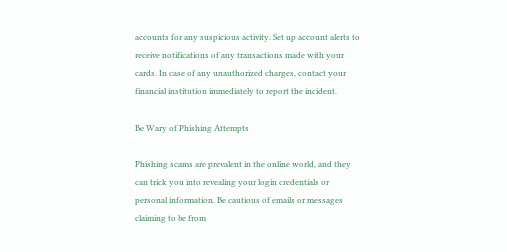accounts for any suspicious activity. Set up account alerts to receive notifications of any transactions made with your cards. In case of any unauthorized charges, contact your financial institution immediately to report the incident.

Be Wary of Phishing Attempts

Phishing scams are prevalent in the online world, and they can trick you into revealing your login credentials or personal information. Be cautious of emails or messages claiming to be from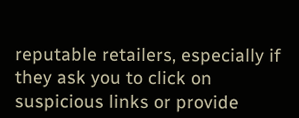reputable retailers, especially if they ask you to click on suspicious links or provide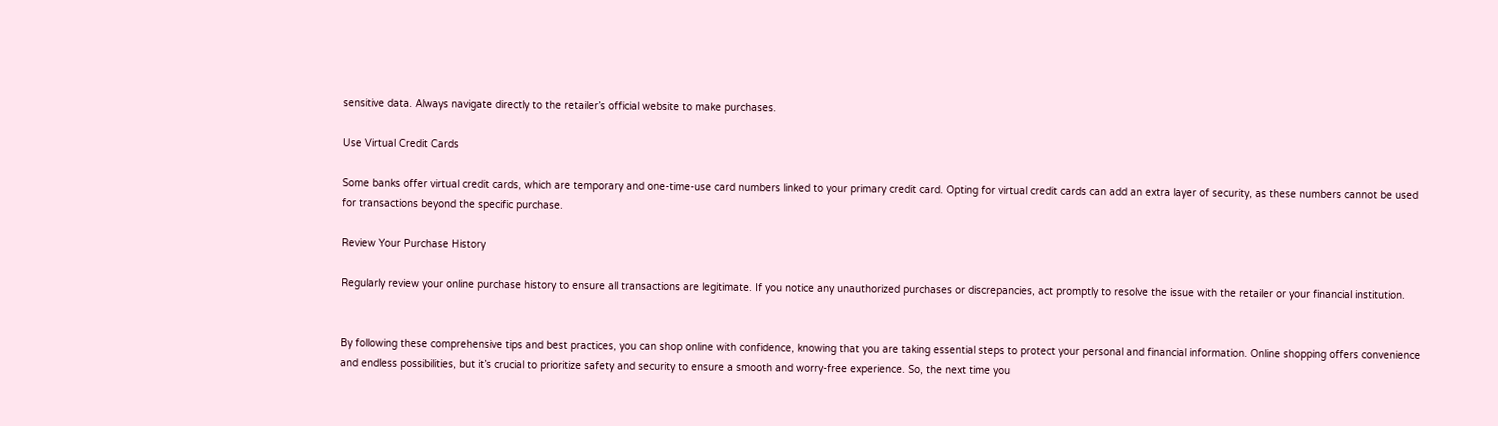sensitive data. Always navigate directly to the retailer’s official website to make purchases.

Use Virtual Credit Cards

Some banks offer virtual credit cards, which are temporary and one-time-use card numbers linked to your primary credit card. Opting for virtual credit cards can add an extra layer of security, as these numbers cannot be used for transactions beyond the specific purchase.

Review Your Purchase History

Regularly review your online purchase history to ensure all transactions are legitimate. If you notice any unauthorized purchases or discrepancies, act promptly to resolve the issue with the retailer or your financial institution.


By following these comprehensive tips and best practices, you can shop online with confidence, knowing that you are taking essential steps to protect your personal and financial information. Online shopping offers convenience and endless possibilities, but it’s crucial to prioritize safety and security to ensure a smooth and worry-free experience. So, the next time you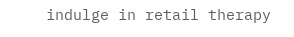indulge in retail therapy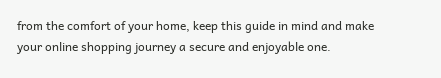from the comfort of your home, keep this guide in mind and make your online shopping journey a secure and enjoyable one.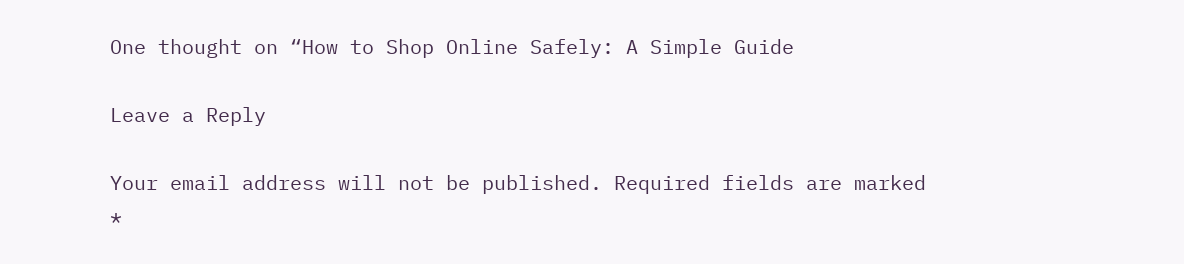One thought on “How to Shop Online Safely: A Simple Guide

Leave a Reply

Your email address will not be published. Required fields are marked *